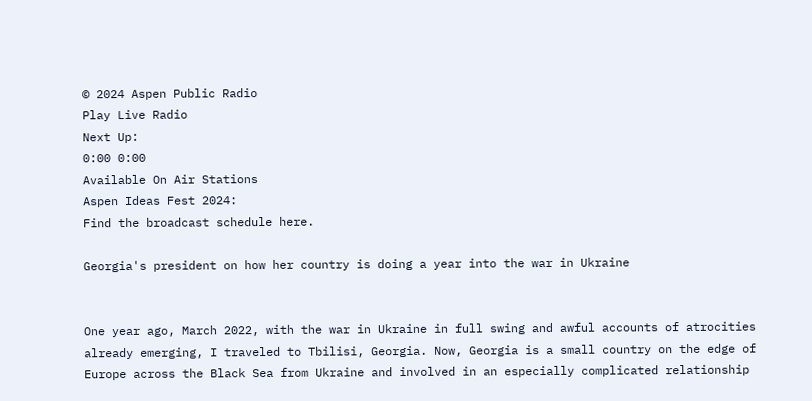© 2024 Aspen Public Radio
Play Live Radio
Next Up:
0:00 0:00
Available On Air Stations
Aspen Ideas Fest 2024:
Find the broadcast schedule here.

Georgia's president on how her country is doing a year into the war in Ukraine


One year ago, March 2022, with the war in Ukraine in full swing and awful accounts of atrocities already emerging, I traveled to Tbilisi, Georgia. Now, Georgia is a small country on the edge of Europe across the Black Sea from Ukraine and involved in an especially complicated relationship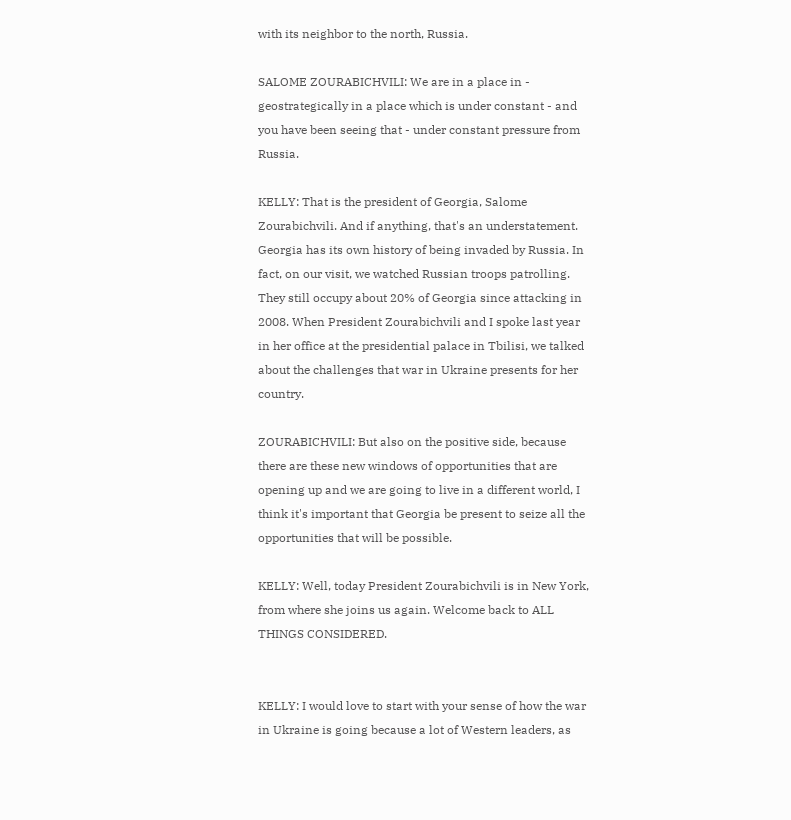with its neighbor to the north, Russia.

SALOME ZOURABICHVILI: We are in a place in - geostrategically in a place which is under constant - and you have been seeing that - under constant pressure from Russia.

KELLY: That is the president of Georgia, Salome Zourabichvili. And if anything, that's an understatement. Georgia has its own history of being invaded by Russia. In fact, on our visit, we watched Russian troops patrolling. They still occupy about 20% of Georgia since attacking in 2008. When President Zourabichvili and I spoke last year in her office at the presidential palace in Tbilisi, we talked about the challenges that war in Ukraine presents for her country.

ZOURABICHVILI: But also on the positive side, because there are these new windows of opportunities that are opening up and we are going to live in a different world, I think it's important that Georgia be present to seize all the opportunities that will be possible.

KELLY: Well, today President Zourabichvili is in New York, from where she joins us again. Welcome back to ALL THINGS CONSIDERED.


KELLY: I would love to start with your sense of how the war in Ukraine is going because a lot of Western leaders, as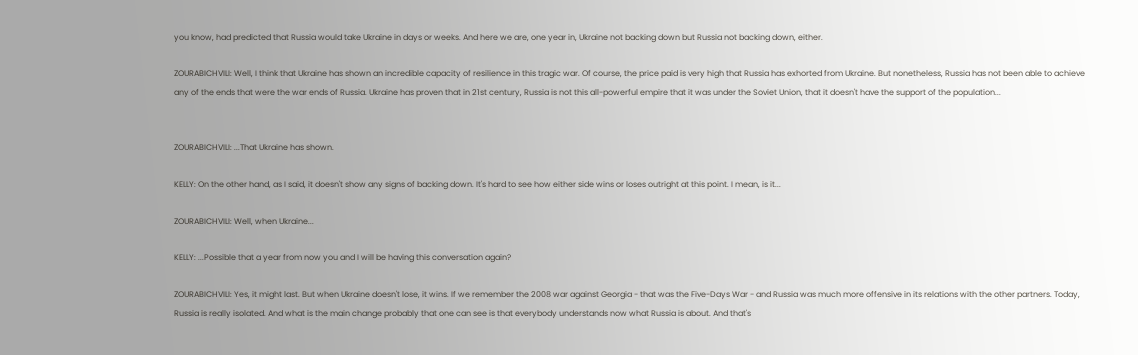you know, had predicted that Russia would take Ukraine in days or weeks. And here we are, one year in, Ukraine not backing down but Russia not backing down, either.

ZOURABICHVILI: Well, I think that Ukraine has shown an incredible capacity of resilience in this tragic war. Of course, the price paid is very high that Russia has exhorted from Ukraine. But nonetheless, Russia has not been able to achieve any of the ends that were the war ends of Russia. Ukraine has proven that in 21st century, Russia is not this all-powerful empire that it was under the Soviet Union, that it doesn't have the support of the population...


ZOURABICHVILI: ...That Ukraine has shown.

KELLY: On the other hand, as I said, it doesn't show any signs of backing down. It's hard to see how either side wins or loses outright at this point. I mean, is it...

ZOURABICHVILI: Well, when Ukraine...

KELLY: ...Possible that a year from now you and I will be having this conversation again?

ZOURABICHVILI: Yes, it might last. But when Ukraine doesn't lose, it wins. If we remember the 2008 war against Georgia - that was the Five-Days War - and Russia was much more offensive in its relations with the other partners. Today, Russia is really isolated. And what is the main change probably that one can see is that everybody understands now what Russia is about. And that's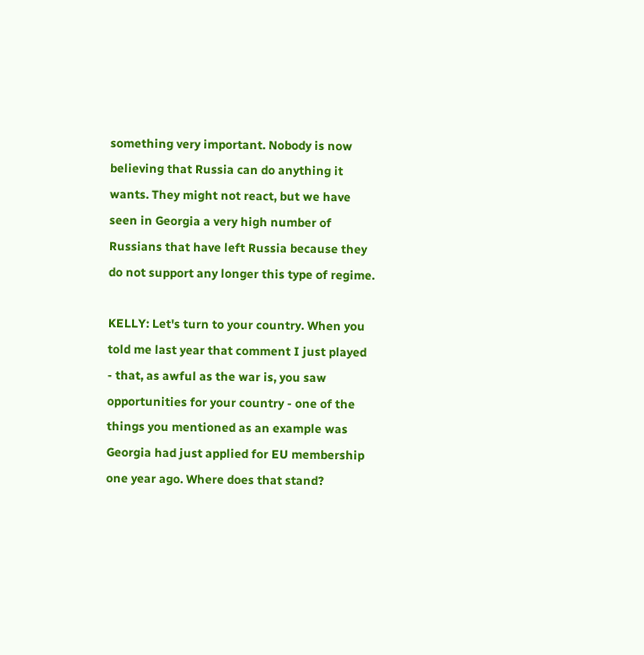something very important. Nobody is now believing that Russia can do anything it wants. They might not react, but we have seen in Georgia a very high number of Russians that have left Russia because they do not support any longer this type of regime.

KELLY: Let's turn to your country. When you told me last year that comment I just played - that, as awful as the war is, you saw opportunities for your country - one of the things you mentioned as an example was Georgia had just applied for EU membership one year ago. Where does that stand?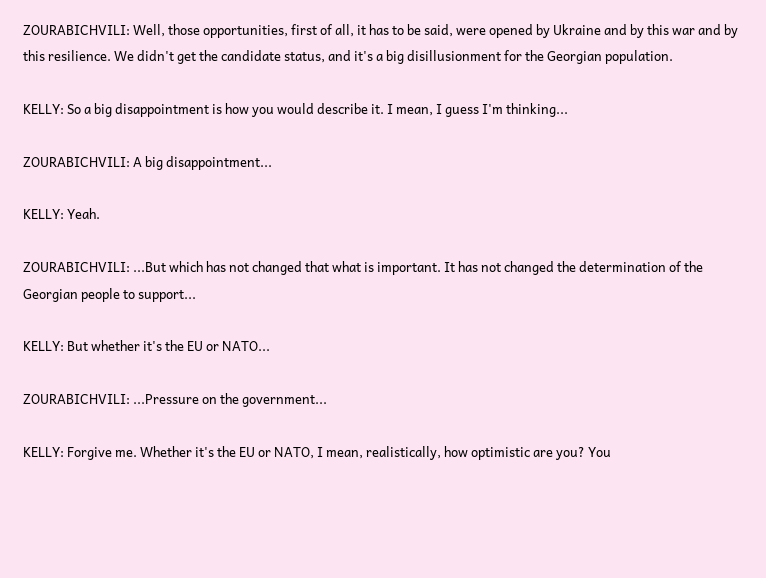ZOURABICHVILI: Well, those opportunities, first of all, it has to be said, were opened by Ukraine and by this war and by this resilience. We didn't get the candidate status, and it's a big disillusionment for the Georgian population.

KELLY: So a big disappointment is how you would describe it. I mean, I guess I'm thinking...

ZOURABICHVILI: A big disappointment...

KELLY: Yeah.

ZOURABICHVILI: ...But which has not changed that what is important. It has not changed the determination of the Georgian people to support...

KELLY: But whether it's the EU or NATO...

ZOURABICHVILI: ...Pressure on the government...

KELLY: Forgive me. Whether it's the EU or NATO, I mean, realistically, how optimistic are you? You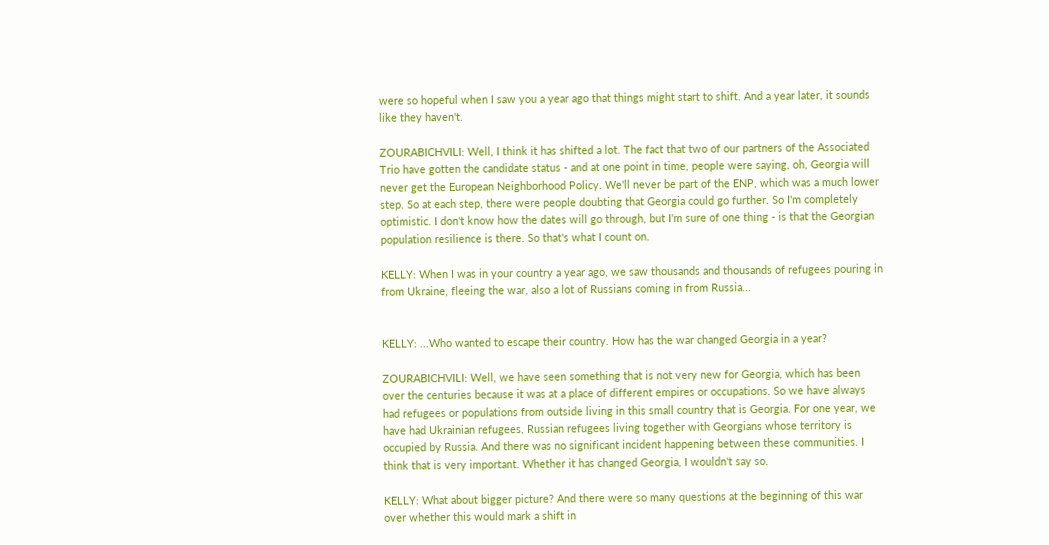were so hopeful when I saw you a year ago that things might start to shift. And a year later, it sounds like they haven't.

ZOURABICHVILI: Well, I think it has shifted a lot. The fact that two of our partners of the Associated Trio have gotten the candidate status - and at one point in time, people were saying, oh, Georgia will never get the European Neighborhood Policy. We'll never be part of the ENP, which was a much lower step. So at each step, there were people doubting that Georgia could go further. So I'm completely optimistic. I don't know how the dates will go through, but I'm sure of one thing - is that the Georgian population resilience is there. So that's what I count on.

KELLY: When I was in your country a year ago, we saw thousands and thousands of refugees pouring in from Ukraine, fleeing the war, also a lot of Russians coming in from Russia...


KELLY: ...Who wanted to escape their country. How has the war changed Georgia in a year?

ZOURABICHVILI: Well, we have seen something that is not very new for Georgia, which has been over the centuries because it was at a place of different empires or occupations. So we have always had refugees or populations from outside living in this small country that is Georgia. For one year, we have had Ukrainian refugees, Russian refugees living together with Georgians whose territory is occupied by Russia. And there was no significant incident happening between these communities. I think that is very important. Whether it has changed Georgia, I wouldn't say so.

KELLY: What about bigger picture? And there were so many questions at the beginning of this war over whether this would mark a shift in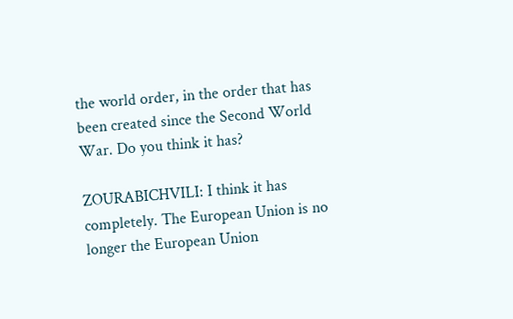the world order, in the order that has been created since the Second World War. Do you think it has?

ZOURABICHVILI: I think it has completely. The European Union is no longer the European Union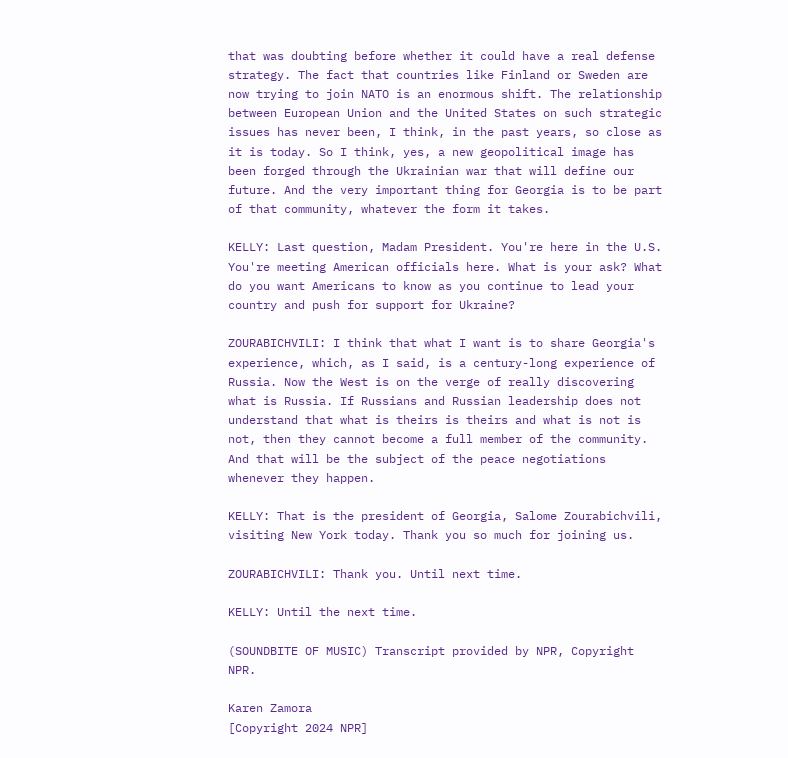that was doubting before whether it could have a real defense strategy. The fact that countries like Finland or Sweden are now trying to join NATO is an enormous shift. The relationship between European Union and the United States on such strategic issues has never been, I think, in the past years, so close as it is today. So I think, yes, a new geopolitical image has been forged through the Ukrainian war that will define our future. And the very important thing for Georgia is to be part of that community, whatever the form it takes.

KELLY: Last question, Madam President. You're here in the U.S. You're meeting American officials here. What is your ask? What do you want Americans to know as you continue to lead your country and push for support for Ukraine?

ZOURABICHVILI: I think that what I want is to share Georgia's experience, which, as I said, is a century-long experience of Russia. Now the West is on the verge of really discovering what is Russia. If Russians and Russian leadership does not understand that what is theirs is theirs and what is not is not, then they cannot become a full member of the community. And that will be the subject of the peace negotiations whenever they happen.

KELLY: That is the president of Georgia, Salome Zourabichvili, visiting New York today. Thank you so much for joining us.

ZOURABICHVILI: Thank you. Until next time.

KELLY: Until the next time.

(SOUNDBITE OF MUSIC) Transcript provided by NPR, Copyright NPR.

Karen Zamora
[Copyright 2024 NPR]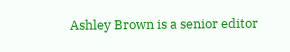Ashley Brown is a senior editor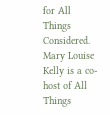for All Things Considered.
Mary Louise Kelly is a co-host of All Things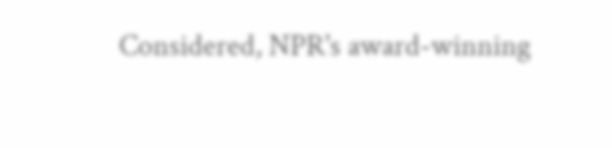Considered, NPR's award-winning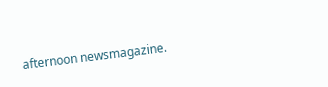afternoon newsmagazine.